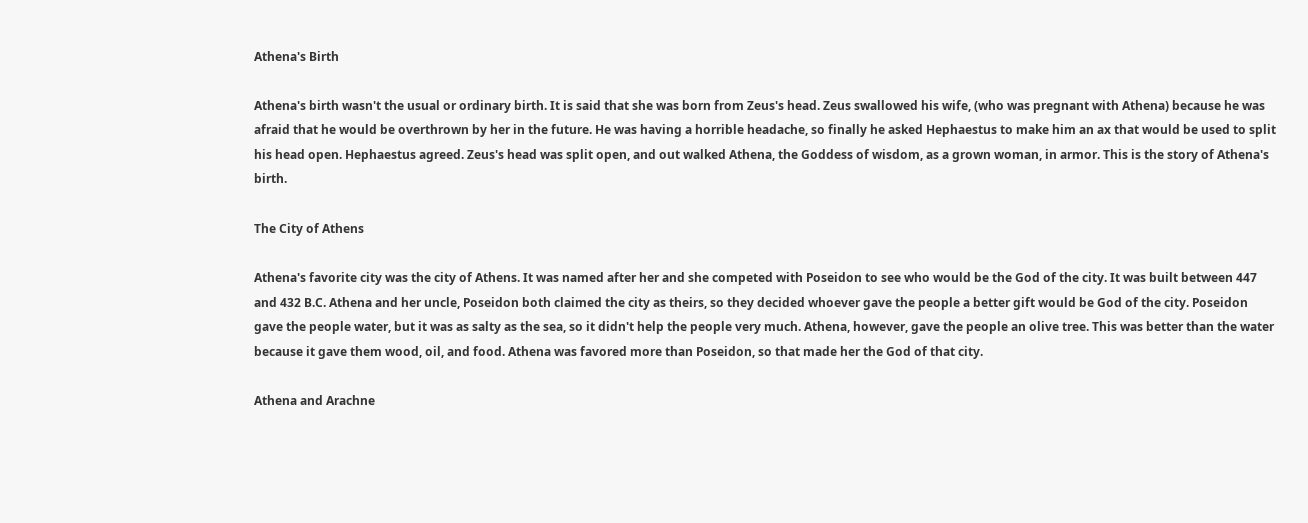Athena's Birth

Athena's birth wasn't the usual or ordinary birth. It is said that she was born from Zeus's head. Zeus swallowed his wife, (who was pregnant with Athena) because he was afraid that he would be overthrown by her in the future. He was having a horrible headache, so finally he asked Hephaestus to make him an ax that would be used to split his head open. Hephaestus agreed. Zeus's head was split open, and out walked Athena, the Goddess of wisdom, as a grown woman, in armor. This is the story of Athena's birth.

The City of Athens

Athena's favorite city was the city of Athens. It was named after her and she competed with Poseidon to see who would be the God of the city. It was built between 447 and 432 B.C. Athena and her uncle, Poseidon both claimed the city as theirs, so they decided whoever gave the people a better gift would be God of the city. Poseidon gave the people water, but it was as salty as the sea, so it didn't help the people very much. Athena, however, gave the people an olive tree. This was better than the water because it gave them wood, oil, and food. Athena was favored more than Poseidon, so that made her the God of that city.

Athena and Arachne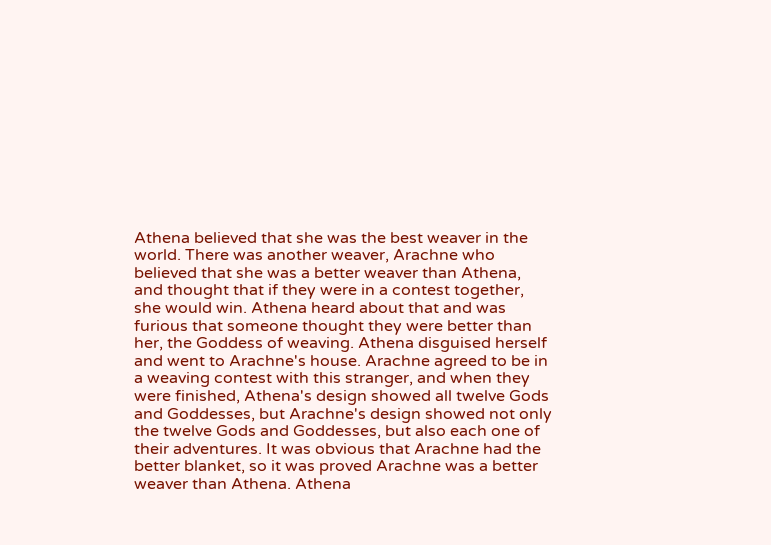Athena believed that she was the best weaver in the  world. There was another weaver, Arachne who believed that she was a better weaver than Athena, and thought that if they were in a contest together, she would win. Athena heard about that and was furious that someone thought they were better than her, the Goddess of weaving. Athena disguised herself and went to Arachne's house. Arachne agreed to be in a weaving contest with this stranger, and when they were finished, Athena's design showed all twelve Gods and Goddesses, but Arachne's design showed not only the twelve Gods and Goddesses, but also each one of their adventures. It was obvious that Arachne had the better blanket, so it was proved Arachne was a better weaver than Athena. Athena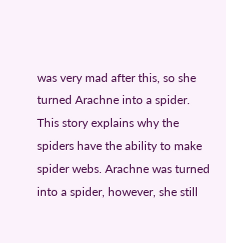was very mad after this, so she turned Arachne into a spider. This story explains why the spiders have the ability to make spider webs. Arachne was turned into a spider, however, she still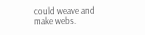could weave and make webs.